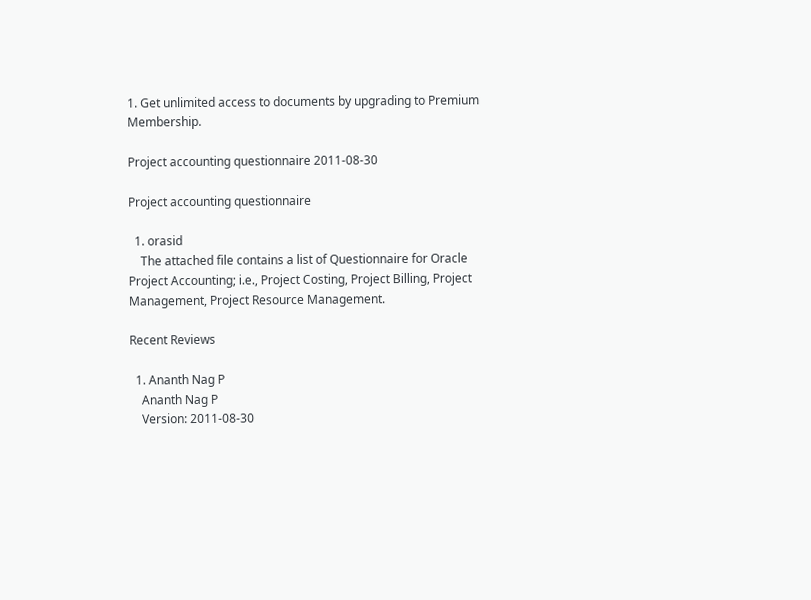1. Get unlimited access to documents by upgrading to Premium Membership.

Project accounting questionnaire 2011-08-30

Project accounting questionnaire

  1. orasid
    The attached file contains a list of Questionnaire for Oracle Project Accounting; i.e., Project Costing, Project Billing, Project Management, Project Resource Management.

Recent Reviews

  1. Ananth Nag P
    Ananth Nag P
    Version: 2011-08-30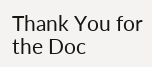Thank You for the Doc